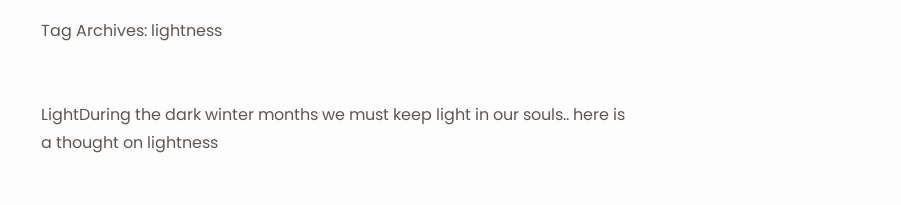Tag Archives: lightness


LightDuring the dark winter months we must keep light in our souls.. here is a thought on lightness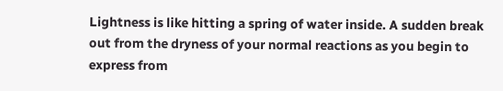Lightness is like hitting a spring of water inside. A sudden break out from the dryness of your normal reactions as you begin to express from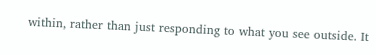within, rather than just responding to what you see outside. It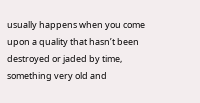usually happens when you come upon a quality that hasn’t been destroyed or jaded by time, something very old and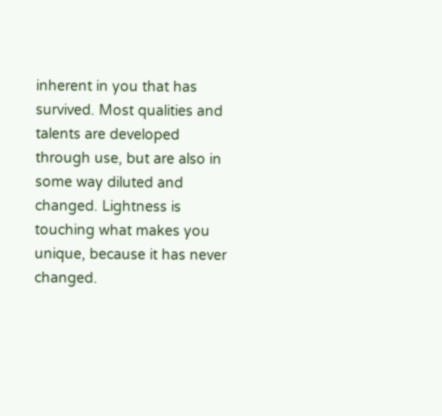inherent in you that has survived. Most qualities and talents are developed through use, but are also in some way diluted and changed. Lightness is touching what makes you unique, because it has never changed.